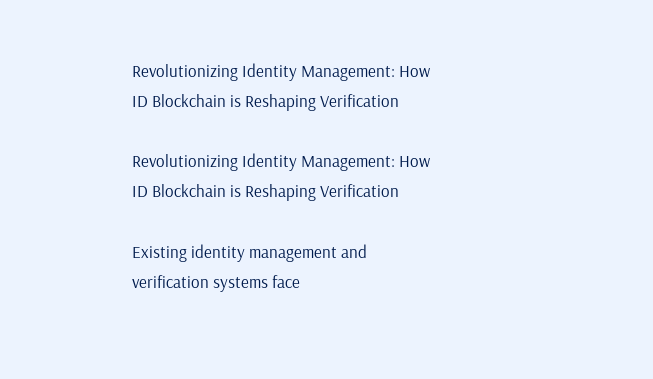Revolutionizing Identity Management: How ID Blockchain is Reshaping Verification

Revolutionizing Identity Management: How ID Blockchain is Reshaping Verification

Existing identity management and verification systems face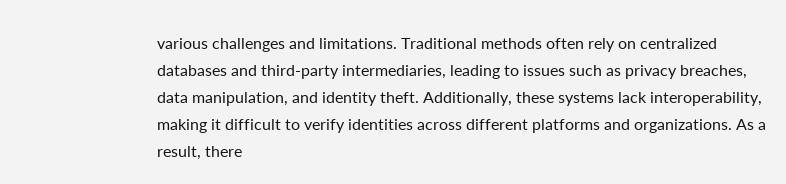various challenges and limitations. Traditional methods often rely on centralized databases and third-party intermediaries, leading to issues such as privacy breaches, data manipulation, and identity theft. Additionally, these systems lack interoperability, making it difficult to verify identities across different platforms and organizations. As a result, there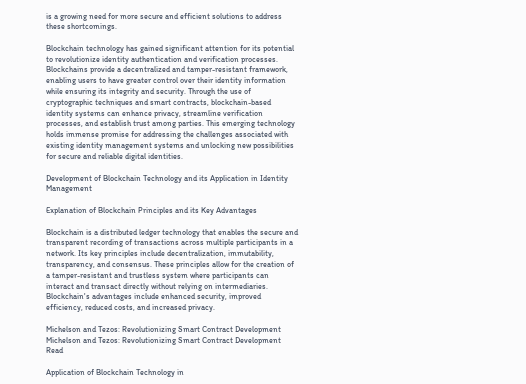is a growing need for more secure and efficient solutions to address these shortcomings.

Blockchain technology has gained significant attention for its potential to revolutionize identity authentication and verification processes. Blockchains provide a decentralized and tamper-resistant framework, enabling users to have greater control over their identity information while ensuring its integrity and security. Through the use of cryptographic techniques and smart contracts, blockchain-based identity systems can enhance privacy, streamline verification processes, and establish trust among parties. This emerging technology holds immense promise for addressing the challenges associated with existing identity management systems and unlocking new possibilities for secure and reliable digital identities.

Development of Blockchain Technology and its Application in Identity Management

Explanation of Blockchain Principles and its Key Advantages

Blockchain is a distributed ledger technology that enables the secure and transparent recording of transactions across multiple participants in a network. Its key principles include decentralization, immutability, transparency, and consensus. These principles allow for the creation of a tamper-resistant and trustless system where participants can interact and transact directly without relying on intermediaries. Blockchain's advantages include enhanced security, improved efficiency, reduced costs, and increased privacy.

Michelson and Tezos: Revolutionizing Smart Contract Development Michelson and Tezos: Revolutionizing Smart Contract Development Read

Application of Blockchain Technology in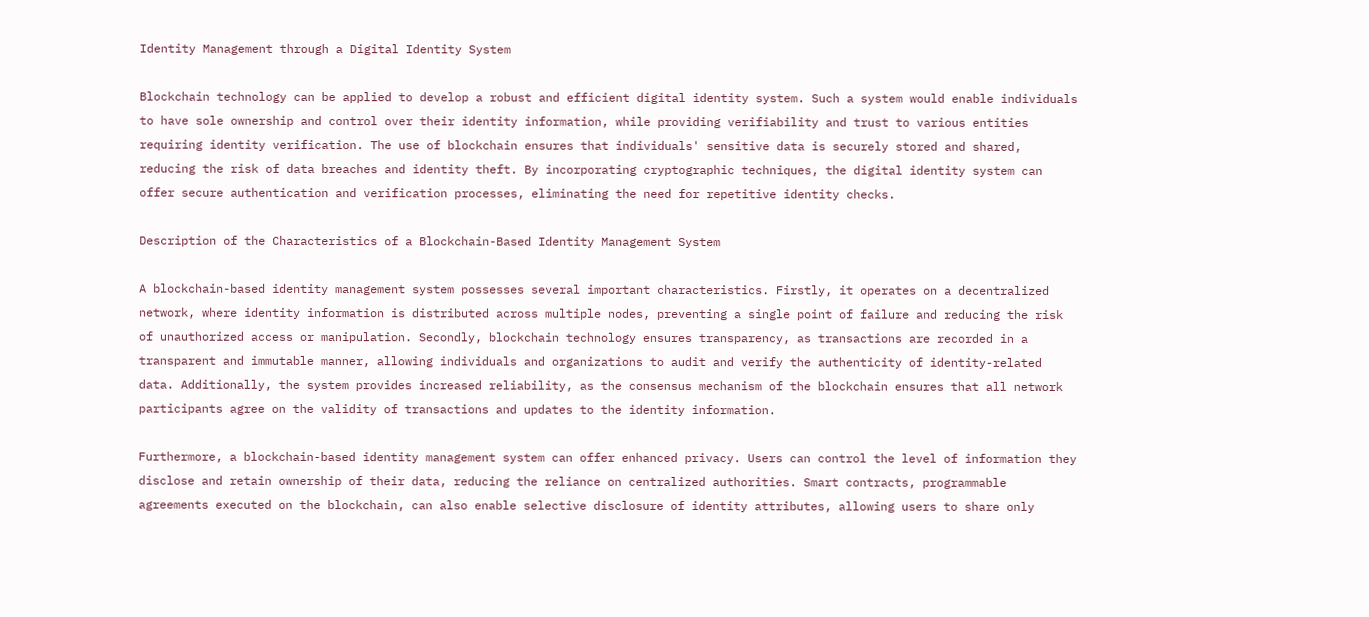Identity Management through a Digital Identity System

Blockchain technology can be applied to develop a robust and efficient digital identity system. Such a system would enable individuals to have sole ownership and control over their identity information, while providing verifiability and trust to various entities requiring identity verification. The use of blockchain ensures that individuals' sensitive data is securely stored and shared, reducing the risk of data breaches and identity theft. By incorporating cryptographic techniques, the digital identity system can offer secure authentication and verification processes, eliminating the need for repetitive identity checks.

Description of the Characteristics of a Blockchain-Based Identity Management System

A blockchain-based identity management system possesses several important characteristics. Firstly, it operates on a decentralized network, where identity information is distributed across multiple nodes, preventing a single point of failure and reducing the risk of unauthorized access or manipulation. Secondly, blockchain technology ensures transparency, as transactions are recorded in a transparent and immutable manner, allowing individuals and organizations to audit and verify the authenticity of identity-related data. Additionally, the system provides increased reliability, as the consensus mechanism of the blockchain ensures that all network participants agree on the validity of transactions and updates to the identity information.

Furthermore, a blockchain-based identity management system can offer enhanced privacy. Users can control the level of information they disclose and retain ownership of their data, reducing the reliance on centralized authorities. Smart contracts, programmable agreements executed on the blockchain, can also enable selective disclosure of identity attributes, allowing users to share only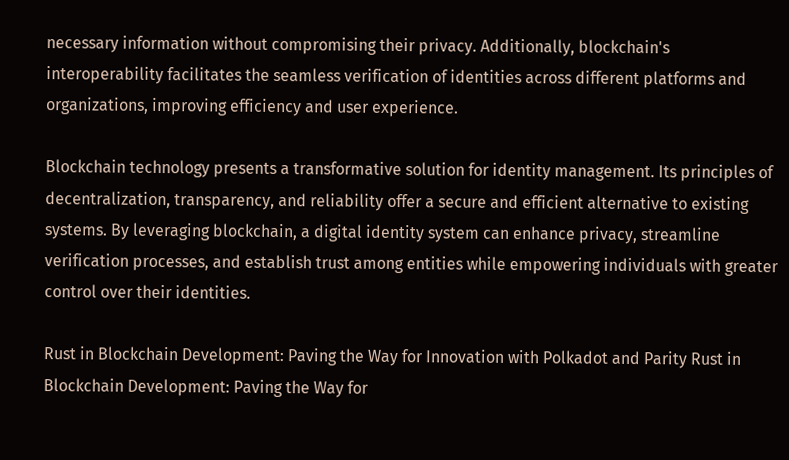necessary information without compromising their privacy. Additionally, blockchain's interoperability facilitates the seamless verification of identities across different platforms and organizations, improving efficiency and user experience.

Blockchain technology presents a transformative solution for identity management. Its principles of decentralization, transparency, and reliability offer a secure and efficient alternative to existing systems. By leveraging blockchain, a digital identity system can enhance privacy, streamline verification processes, and establish trust among entities while empowering individuals with greater control over their identities.

Rust in Blockchain Development: Paving the Way for Innovation with Polkadot and Parity Rust in Blockchain Development: Paving the Way for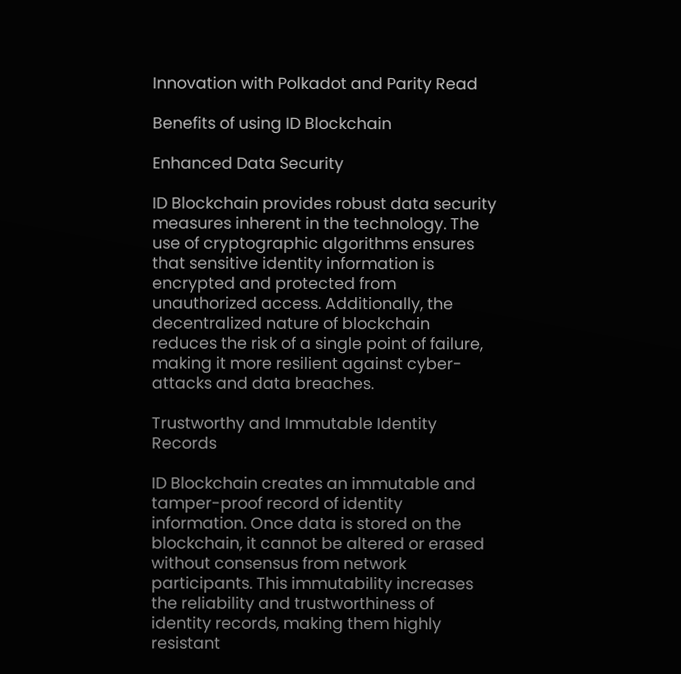Innovation with Polkadot and Parity Read

Benefits of using ID Blockchain

Enhanced Data Security

ID Blockchain provides robust data security measures inherent in the technology. The use of cryptographic algorithms ensures that sensitive identity information is encrypted and protected from unauthorized access. Additionally, the decentralized nature of blockchain reduces the risk of a single point of failure, making it more resilient against cyber-attacks and data breaches.

Trustworthy and Immutable Identity Records

ID Blockchain creates an immutable and tamper-proof record of identity information. Once data is stored on the blockchain, it cannot be altered or erased without consensus from network participants. This immutability increases the reliability and trustworthiness of identity records, making them highly resistant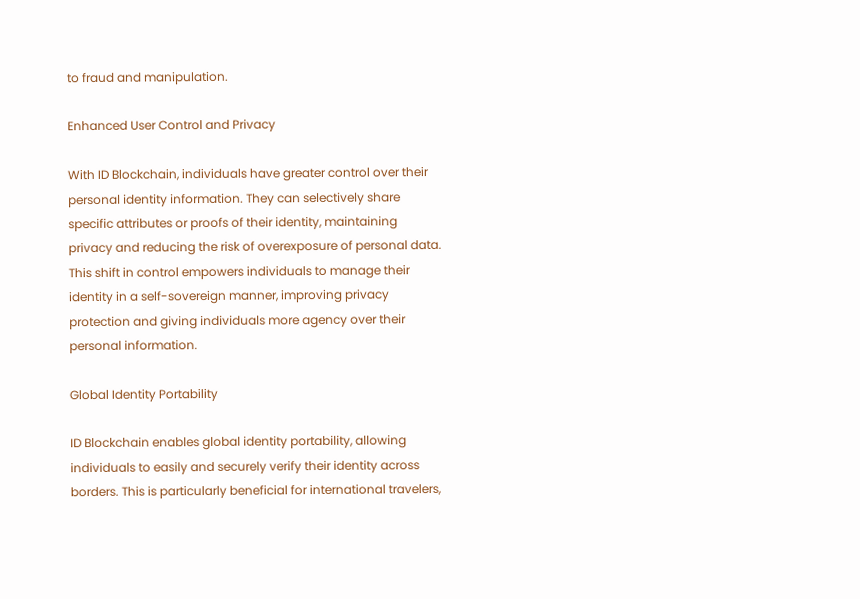to fraud and manipulation.

Enhanced User Control and Privacy

With ID Blockchain, individuals have greater control over their personal identity information. They can selectively share specific attributes or proofs of their identity, maintaining privacy and reducing the risk of overexposure of personal data. This shift in control empowers individuals to manage their identity in a self-sovereign manner, improving privacy protection and giving individuals more agency over their personal information.

Global Identity Portability

ID Blockchain enables global identity portability, allowing individuals to easily and securely verify their identity across borders. This is particularly beneficial for international travelers,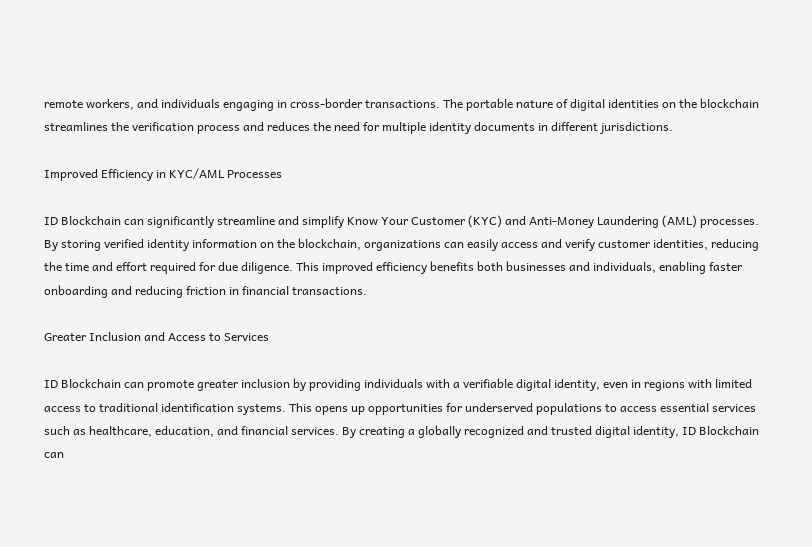remote workers, and individuals engaging in cross-border transactions. The portable nature of digital identities on the blockchain streamlines the verification process and reduces the need for multiple identity documents in different jurisdictions.

Improved Efficiency in KYC/AML Processes

ID Blockchain can significantly streamline and simplify Know Your Customer (KYC) and Anti-Money Laundering (AML) processes. By storing verified identity information on the blockchain, organizations can easily access and verify customer identities, reducing the time and effort required for due diligence. This improved efficiency benefits both businesses and individuals, enabling faster onboarding and reducing friction in financial transactions.

Greater Inclusion and Access to Services

ID Blockchain can promote greater inclusion by providing individuals with a verifiable digital identity, even in regions with limited access to traditional identification systems. This opens up opportunities for underserved populations to access essential services such as healthcare, education, and financial services. By creating a globally recognized and trusted digital identity, ID Blockchain can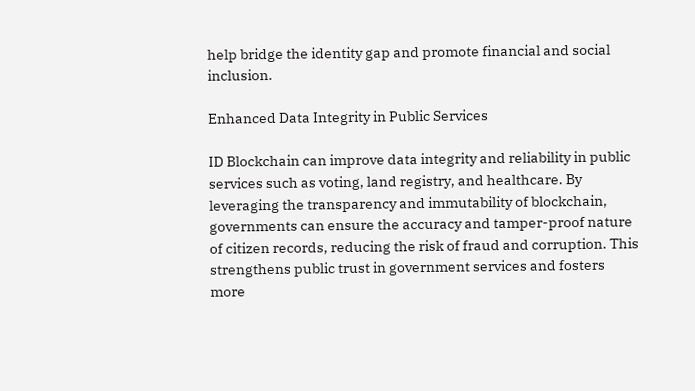help bridge the identity gap and promote financial and social inclusion.

Enhanced Data Integrity in Public Services

ID Blockchain can improve data integrity and reliability in public services such as voting, land registry, and healthcare. By leveraging the transparency and immutability of blockchain, governments can ensure the accuracy and tamper-proof nature of citizen records, reducing the risk of fraud and corruption. This strengthens public trust in government services and fosters more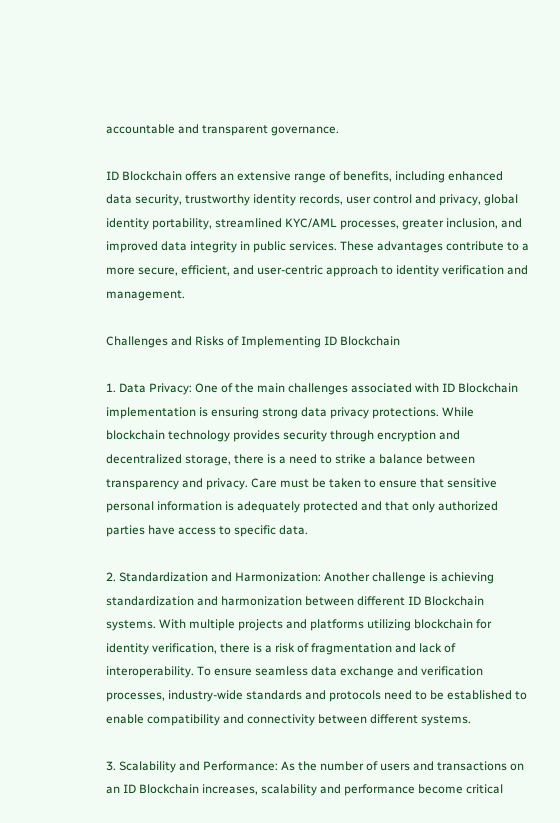accountable and transparent governance.

ID Blockchain offers an extensive range of benefits, including enhanced data security, trustworthy identity records, user control and privacy, global identity portability, streamlined KYC/AML processes, greater inclusion, and improved data integrity in public services. These advantages contribute to a more secure, efficient, and user-centric approach to identity verification and management.

Challenges and Risks of Implementing ID Blockchain

1. Data Privacy: One of the main challenges associated with ID Blockchain implementation is ensuring strong data privacy protections. While blockchain technology provides security through encryption and decentralized storage, there is a need to strike a balance between transparency and privacy. Care must be taken to ensure that sensitive personal information is adequately protected and that only authorized parties have access to specific data.

2. Standardization and Harmonization: Another challenge is achieving standardization and harmonization between different ID Blockchain systems. With multiple projects and platforms utilizing blockchain for identity verification, there is a risk of fragmentation and lack of interoperability. To ensure seamless data exchange and verification processes, industry-wide standards and protocols need to be established to enable compatibility and connectivity between different systems.

3. Scalability and Performance: As the number of users and transactions on an ID Blockchain increases, scalability and performance become critical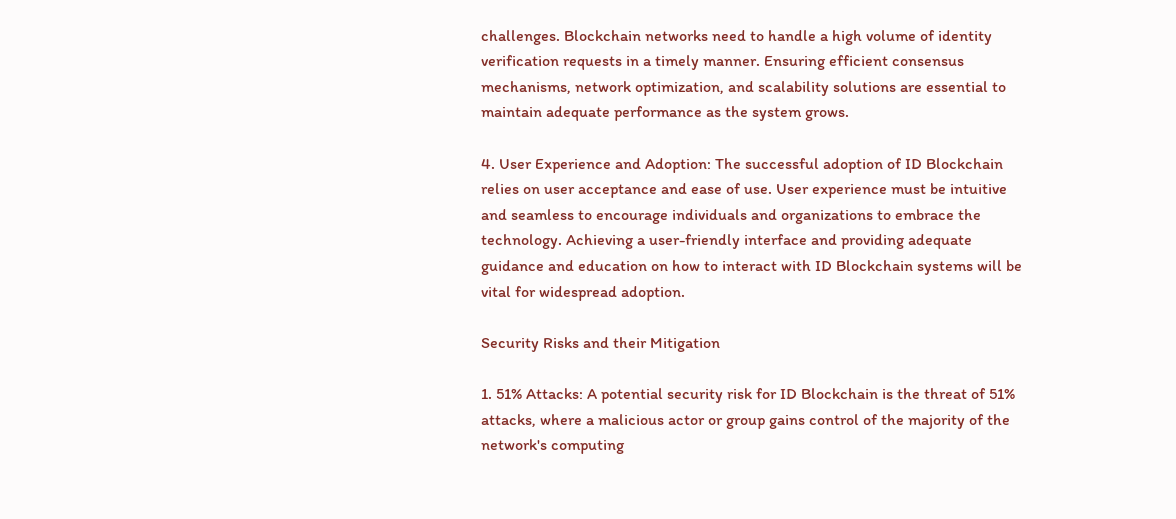challenges. Blockchain networks need to handle a high volume of identity verification requests in a timely manner. Ensuring efficient consensus mechanisms, network optimization, and scalability solutions are essential to maintain adequate performance as the system grows.

4. User Experience and Adoption: The successful adoption of ID Blockchain relies on user acceptance and ease of use. User experience must be intuitive and seamless to encourage individuals and organizations to embrace the technology. Achieving a user-friendly interface and providing adequate guidance and education on how to interact with ID Blockchain systems will be vital for widespread adoption.

Security Risks and their Mitigation

1. 51% Attacks: A potential security risk for ID Blockchain is the threat of 51% attacks, where a malicious actor or group gains control of the majority of the network's computing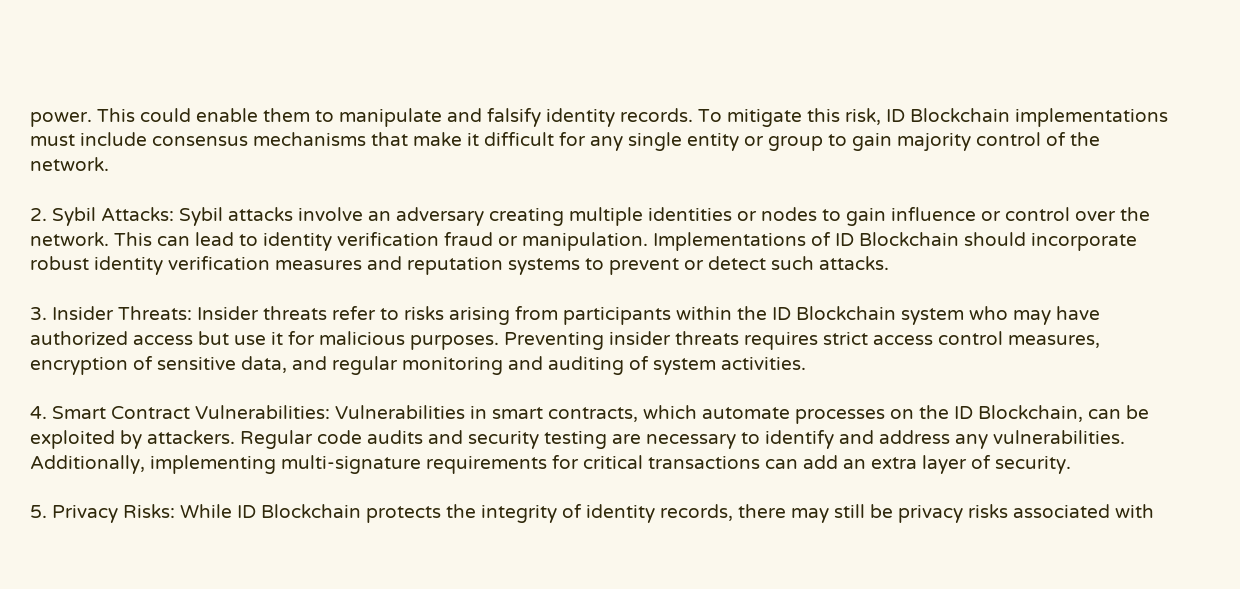power. This could enable them to manipulate and falsify identity records. To mitigate this risk, ID Blockchain implementations must include consensus mechanisms that make it difficult for any single entity or group to gain majority control of the network.

2. Sybil Attacks: Sybil attacks involve an adversary creating multiple identities or nodes to gain influence or control over the network. This can lead to identity verification fraud or manipulation. Implementations of ID Blockchain should incorporate robust identity verification measures and reputation systems to prevent or detect such attacks.

3. Insider Threats: Insider threats refer to risks arising from participants within the ID Blockchain system who may have authorized access but use it for malicious purposes. Preventing insider threats requires strict access control measures, encryption of sensitive data, and regular monitoring and auditing of system activities.

4. Smart Contract Vulnerabilities: Vulnerabilities in smart contracts, which automate processes on the ID Blockchain, can be exploited by attackers. Regular code audits and security testing are necessary to identify and address any vulnerabilities. Additionally, implementing multi-signature requirements for critical transactions can add an extra layer of security.

5. Privacy Risks: While ID Blockchain protects the integrity of identity records, there may still be privacy risks associated with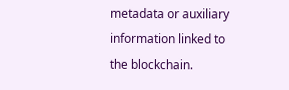metadata or auxiliary information linked to the blockchain.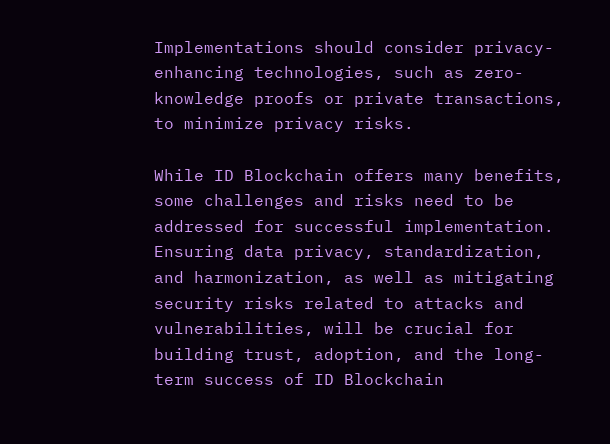Implementations should consider privacy-enhancing technologies, such as zero-knowledge proofs or private transactions, to minimize privacy risks.

While ID Blockchain offers many benefits, some challenges and risks need to be addressed for successful implementation. Ensuring data privacy, standardization, and harmonization, as well as mitigating security risks related to attacks and vulnerabilities, will be crucial for building trust, adoption, and the long-term success of ID Blockchain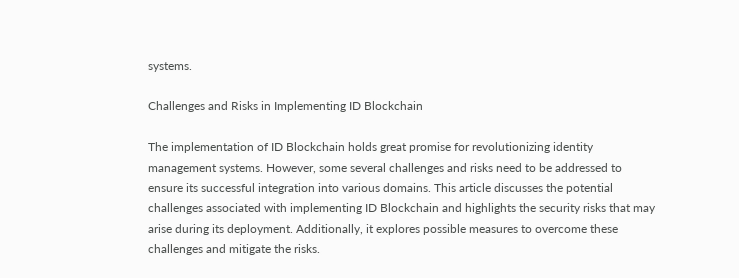systems.

Challenges and Risks in Implementing ID Blockchain

The implementation of ID Blockchain holds great promise for revolutionizing identity management systems. However, some several challenges and risks need to be addressed to ensure its successful integration into various domains. This article discusses the potential challenges associated with implementing ID Blockchain and highlights the security risks that may arise during its deployment. Additionally, it explores possible measures to overcome these challenges and mitigate the risks.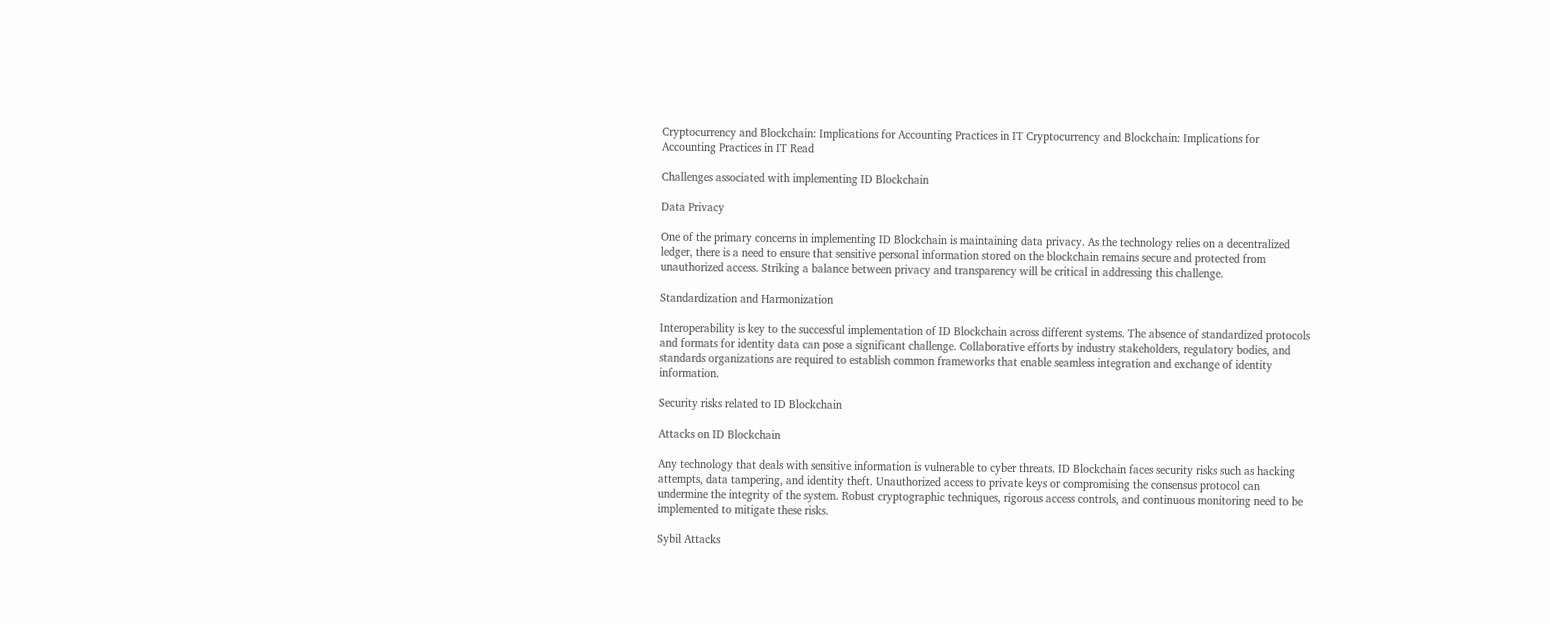Cryptocurrency and Blockchain: Implications for Accounting Practices in IT Cryptocurrency and Blockchain: Implications for Accounting Practices in IT Read

Challenges associated with implementing ID Blockchain

Data Privacy

One of the primary concerns in implementing ID Blockchain is maintaining data privacy. As the technology relies on a decentralized ledger, there is a need to ensure that sensitive personal information stored on the blockchain remains secure and protected from unauthorized access. Striking a balance between privacy and transparency will be critical in addressing this challenge.

Standardization and Harmonization

Interoperability is key to the successful implementation of ID Blockchain across different systems. The absence of standardized protocols and formats for identity data can pose a significant challenge. Collaborative efforts by industry stakeholders, regulatory bodies, and standards organizations are required to establish common frameworks that enable seamless integration and exchange of identity information.

Security risks related to ID Blockchain

Attacks on ID Blockchain

Any technology that deals with sensitive information is vulnerable to cyber threats. ID Blockchain faces security risks such as hacking attempts, data tampering, and identity theft. Unauthorized access to private keys or compromising the consensus protocol can undermine the integrity of the system. Robust cryptographic techniques, rigorous access controls, and continuous monitoring need to be implemented to mitigate these risks.

Sybil Attacks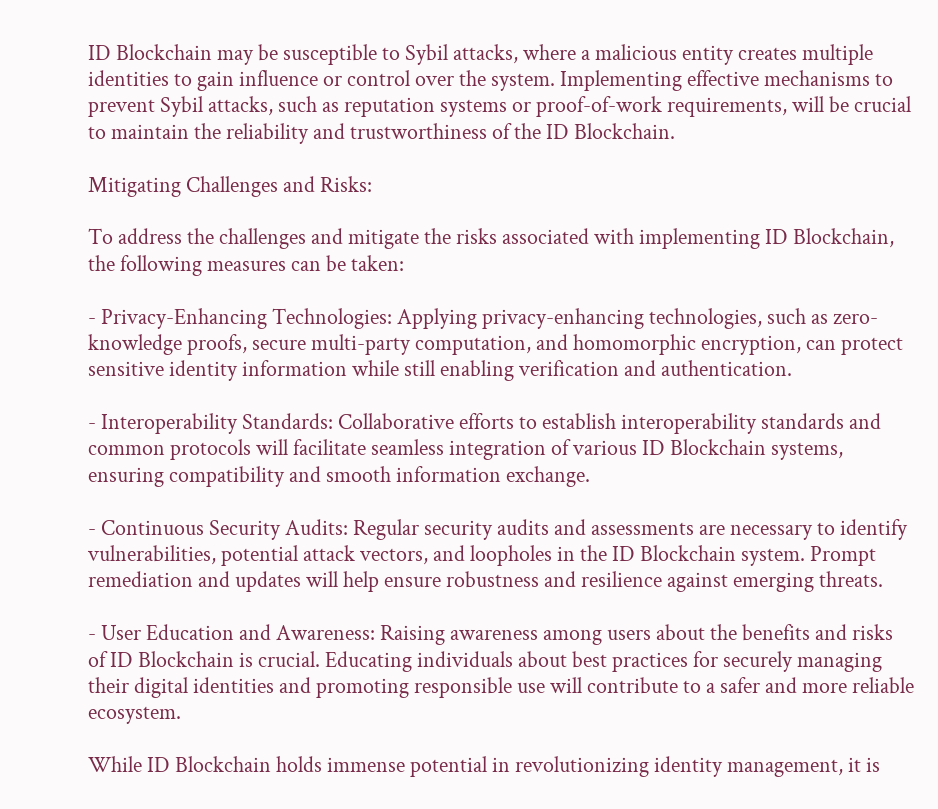ID Blockchain may be susceptible to Sybil attacks, where a malicious entity creates multiple identities to gain influence or control over the system. Implementing effective mechanisms to prevent Sybil attacks, such as reputation systems or proof-of-work requirements, will be crucial to maintain the reliability and trustworthiness of the ID Blockchain.

Mitigating Challenges and Risks:

To address the challenges and mitigate the risks associated with implementing ID Blockchain, the following measures can be taken:

- Privacy-Enhancing Technologies: Applying privacy-enhancing technologies, such as zero-knowledge proofs, secure multi-party computation, and homomorphic encryption, can protect sensitive identity information while still enabling verification and authentication.

- Interoperability Standards: Collaborative efforts to establish interoperability standards and common protocols will facilitate seamless integration of various ID Blockchain systems, ensuring compatibility and smooth information exchange.

- Continuous Security Audits: Regular security audits and assessments are necessary to identify vulnerabilities, potential attack vectors, and loopholes in the ID Blockchain system. Prompt remediation and updates will help ensure robustness and resilience against emerging threats.

- User Education and Awareness: Raising awareness among users about the benefits and risks of ID Blockchain is crucial. Educating individuals about best practices for securely managing their digital identities and promoting responsible use will contribute to a safer and more reliable ecosystem.

While ID Blockchain holds immense potential in revolutionizing identity management, it is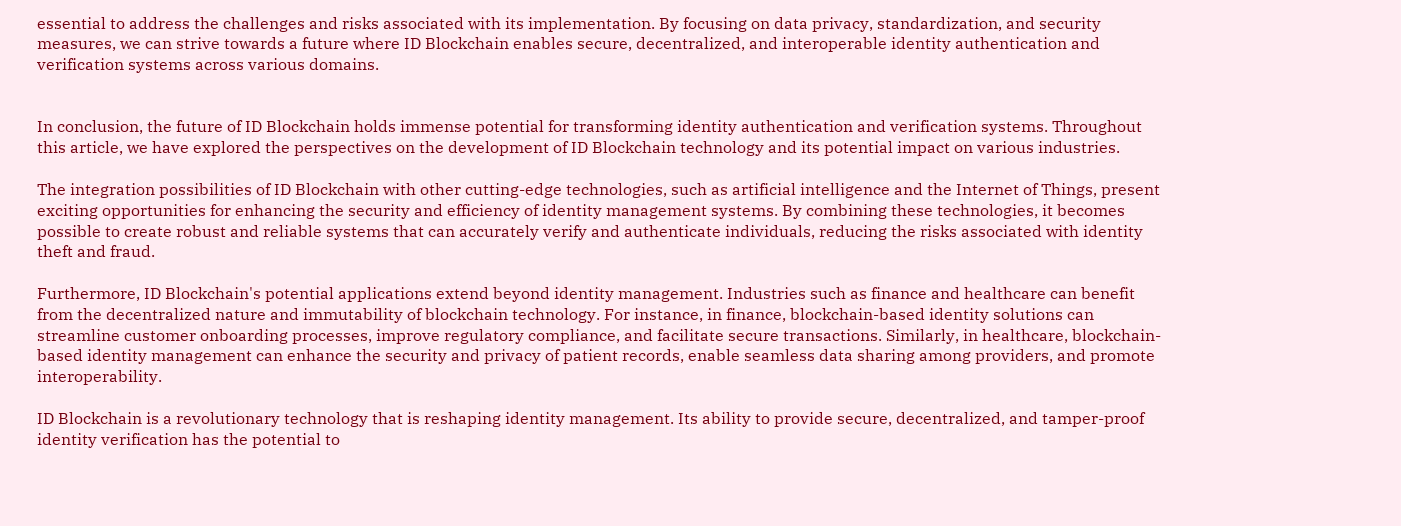essential to address the challenges and risks associated with its implementation. By focusing on data privacy, standardization, and security measures, we can strive towards a future where ID Blockchain enables secure, decentralized, and interoperable identity authentication and verification systems across various domains.


In conclusion, the future of ID Blockchain holds immense potential for transforming identity authentication and verification systems. Throughout this article, we have explored the perspectives on the development of ID Blockchain technology and its potential impact on various industries.

The integration possibilities of ID Blockchain with other cutting-edge technologies, such as artificial intelligence and the Internet of Things, present exciting opportunities for enhancing the security and efficiency of identity management systems. By combining these technologies, it becomes possible to create robust and reliable systems that can accurately verify and authenticate individuals, reducing the risks associated with identity theft and fraud.

Furthermore, ID Blockchain's potential applications extend beyond identity management. Industries such as finance and healthcare can benefit from the decentralized nature and immutability of blockchain technology. For instance, in finance, blockchain-based identity solutions can streamline customer onboarding processes, improve regulatory compliance, and facilitate secure transactions. Similarly, in healthcare, blockchain-based identity management can enhance the security and privacy of patient records, enable seamless data sharing among providers, and promote interoperability.

ID Blockchain is a revolutionary technology that is reshaping identity management. Its ability to provide secure, decentralized, and tamper-proof identity verification has the potential to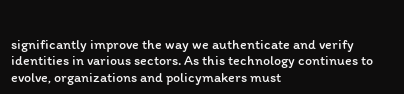significantly improve the way we authenticate and verify identities in various sectors. As this technology continues to evolve, organizations and policymakers must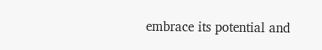embrace its potential and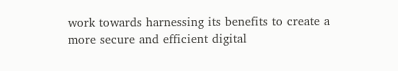work towards harnessing its benefits to create a more secure and efficient digital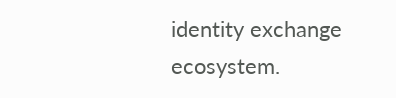identity exchange ecosystem.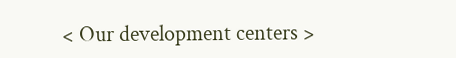< Our development centers >